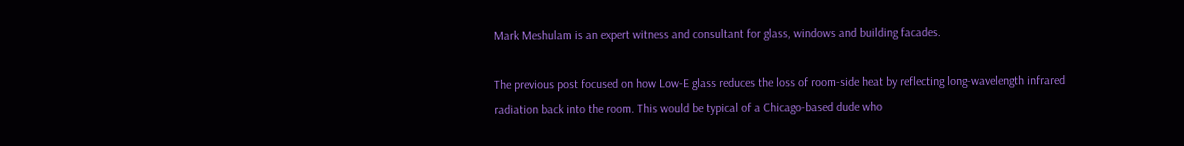Mark Meshulam is an expert witness and consultant for glass, windows and building facades.

The previous post focused on how Low-E glass reduces the loss of room-side heat by reflecting long-wavelength infrared radiation back into the room. This would be typical of a Chicago-based dude who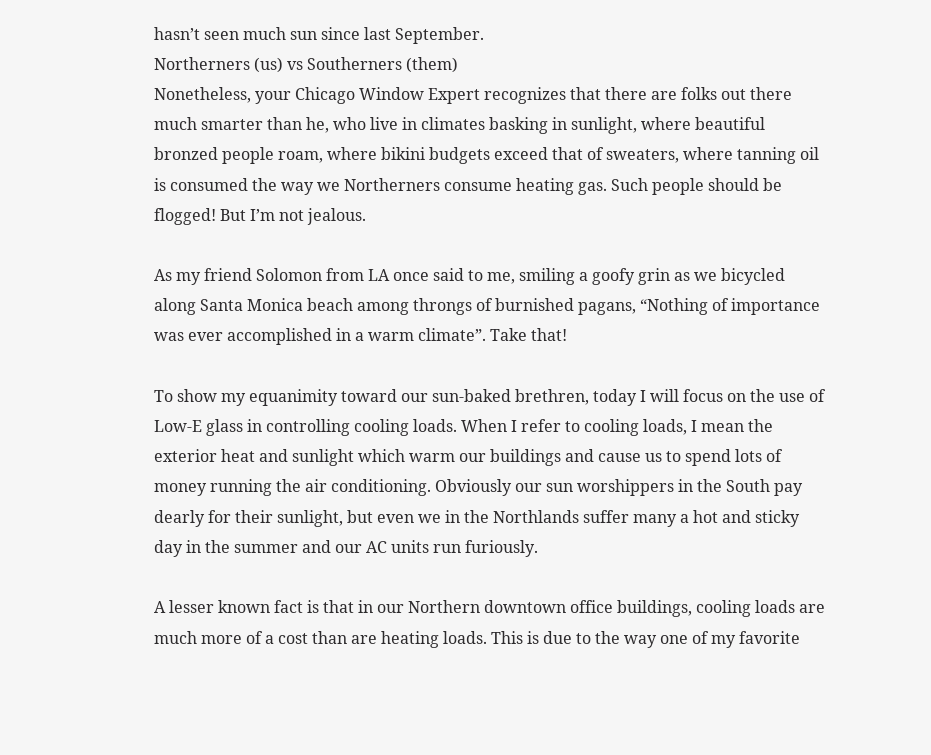hasn’t seen much sun since last September.
Northerners (us) vs Southerners (them)
Nonetheless, your Chicago Window Expert recognizes that there are folks out there much smarter than he, who live in climates basking in sunlight, where beautiful bronzed people roam, where bikini budgets exceed that of sweaters, where tanning oil is consumed the way we Northerners consume heating gas. Such people should be flogged! But I’m not jealous.

As my friend Solomon from LA once said to me, smiling a goofy grin as we bicycled along Santa Monica beach among throngs of burnished pagans, “Nothing of importance was ever accomplished in a warm climate”. Take that!

To show my equanimity toward our sun-baked brethren, today I will focus on the use of Low-E glass in controlling cooling loads. When I refer to cooling loads, I mean the exterior heat and sunlight which warm our buildings and cause us to spend lots of money running the air conditioning. Obviously our sun worshippers in the South pay dearly for their sunlight, but even we in the Northlands suffer many a hot and sticky day in the summer and our AC units run furiously.

A lesser known fact is that in our Northern downtown office buildings, cooling loads are much more of a cost than are heating loads. This is due to the way one of my favorite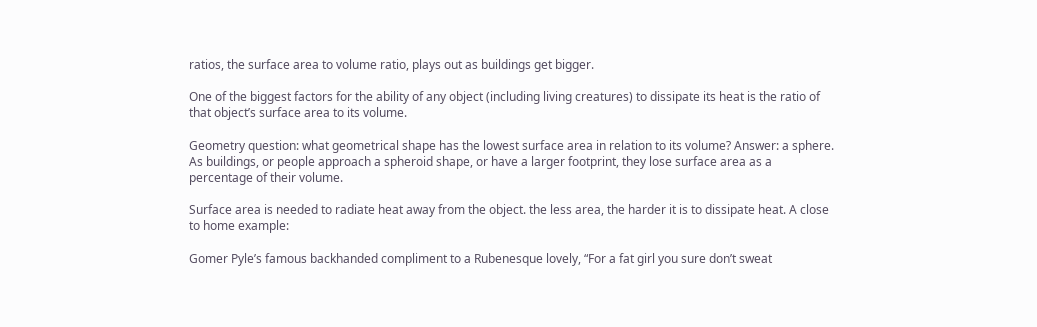ratios, the surface area to volume ratio, plays out as buildings get bigger.

One of the biggest factors for the ability of any object (including living creatures) to dissipate its heat is the ratio of that object’s surface area to its volume.

Geometry question: what geometrical shape has the lowest surface area in relation to its volume? Answer: a sphere. As buildings, or people approach a spheroid shape, or have a larger footprint, they lose surface area as a percentage of their volume.

Surface area is needed to radiate heat away from the object. the less area, the harder it is to dissipate heat. A close to home example:

Gomer Pyle’s famous backhanded compliment to a Rubenesque lovely, “For a fat girl you sure don’t sweat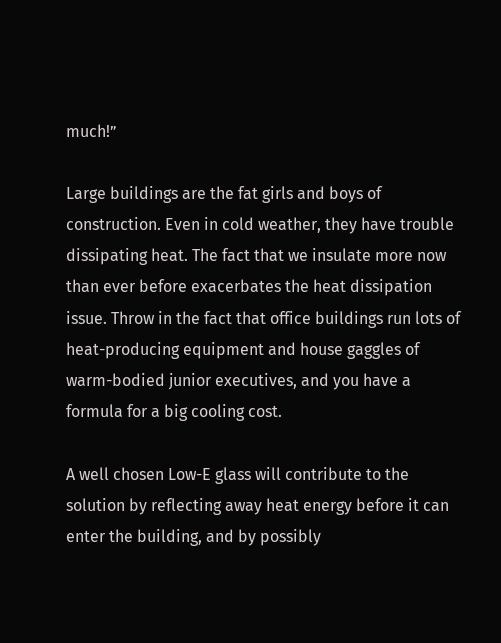much!”

Large buildings are the fat girls and boys of construction. Even in cold weather, they have trouble dissipating heat. The fact that we insulate more now than ever before exacerbates the heat dissipation issue. Throw in the fact that office buildings run lots of heat-producing equipment and house gaggles of warm-bodied junior executives, and you have a formula for a big cooling cost.

A well chosen Low-E glass will contribute to the solution by reflecting away heat energy before it can enter the building, and by possibly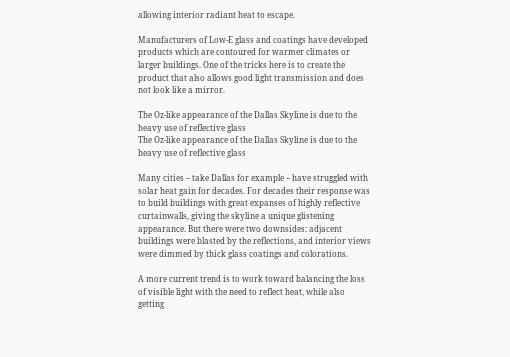allowing interior radiant heat to escape.

Manufacturers of Low-E glass and coatings have developed products which are contoured for warmer climates or larger buildings. One of the tricks here is to create the product that also allows good light transmission and does not look like a mirror.

The Oz-like appearance of the Dallas Skyline is due to the heavy use of reflective glass
The Oz-like appearance of the Dallas Skyline is due to the heavy use of reflective glass

Many cities – take Dallas for example – have struggled with solar heat gain for decades. For decades their response was to build buildings with great expanses of highly reflective curtainwalls, giving the skyline a unique glistening appearance. But there were two downsides: adjacent buildings were blasted by the reflections, and interior views were dimmed by thick glass coatings and colorations.

A more current trend is to work toward balancing the loss of visible light with the need to reflect heat, while also getting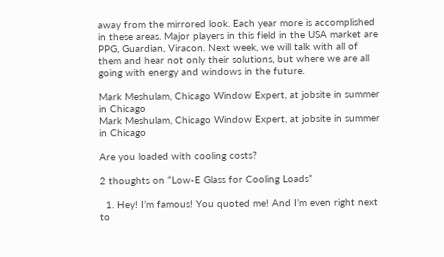away from the mirrored look. Each year more is accomplished in these areas. Major players in this field in the USA market are PPG, Guardian, Viracon. Next week, we will talk with all of them and hear not only their solutions, but where we are all going with energy and windows in the future.

Mark Meshulam, Chicago Window Expert, at jobsite in summer in Chicago
Mark Meshulam, Chicago Window Expert, at jobsite in summer in Chicago

Are you loaded with cooling costs?

2 thoughts on “Low-E Glass for Cooling Loads”

  1. Hey! I’m famous! You quoted me! And I’m even right next to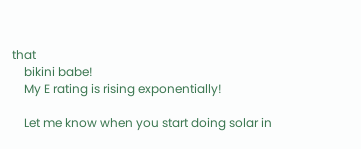that
    bikini babe!
    My E rating is rising exponentially!

    Let me know when you start doing solar in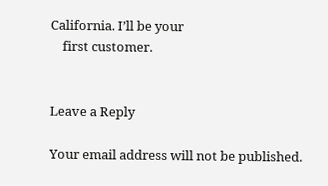California. I’ll be your
    first customer.


Leave a Reply

Your email address will not be published.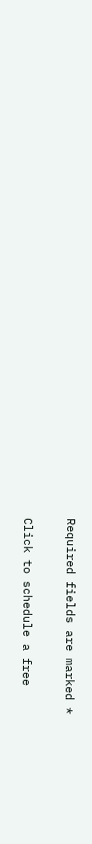Required fields are marked *

Click to schedule a free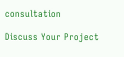consultation

Discuss Your Project